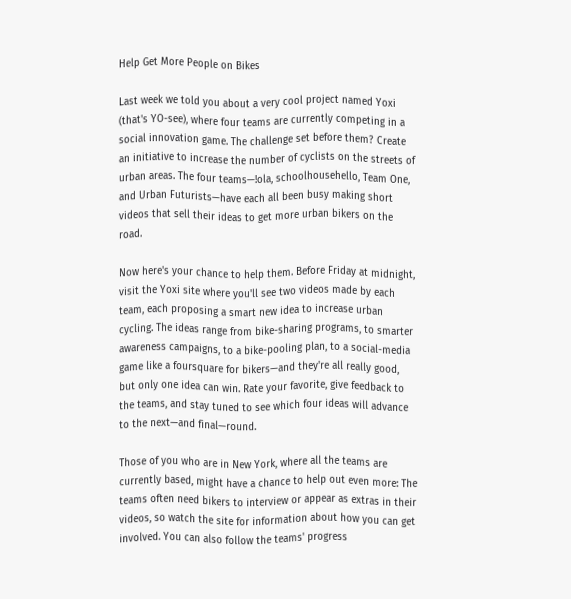Help Get More People on Bikes

Last week we told you about a very cool project named Yoxi (that's YO-see), where four teams are currently competing in a social innovation game. The challenge set before them? Create an initiative to increase the number of cyclists on the streets of urban areas. The four teams—!ola, schoolhousehello, Team One, and Urban Futurists—have each all been busy making short videos that sell their ideas to get more urban bikers on the road.

Now here's your chance to help them. Before Friday at midnight, visit the Yoxi site where you'll see two videos made by each team, each proposing a smart new idea to increase urban cycling. The ideas range from bike-sharing programs, to smarter awareness campaigns, to a bike-pooling plan, to a social-media game like a foursquare for bikers—and they're all really good, but only one idea can win. Rate your favorite, give feedback to the teams, and stay tuned to see which four ideas will advance to the next—and final—round.

Those of you who are in New York, where all the teams are currently based, might have a chance to help out even more: The teams often need bikers to interview or appear as extras in their videos, so watch the site for information about how you can get involved. You can also follow the teams' progress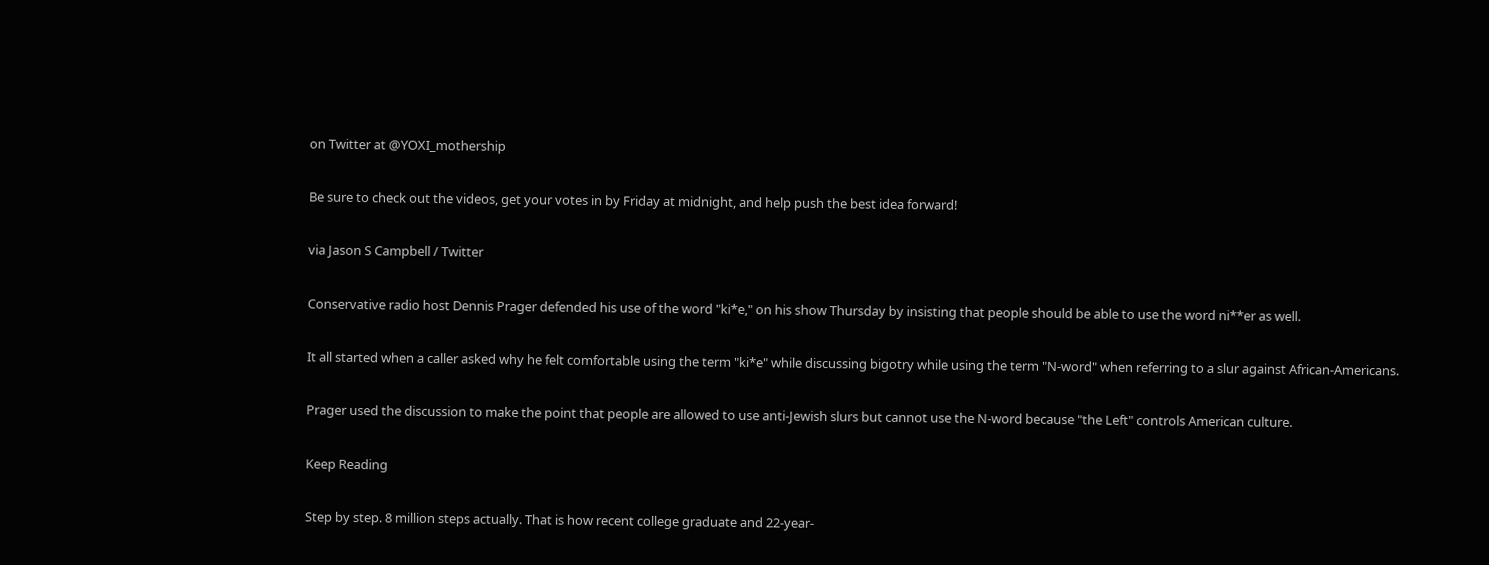on Twitter at @YOXI_mothership

Be sure to check out the videos, get your votes in by Friday at midnight, and help push the best idea forward!

via Jason S Campbell / Twitter

Conservative radio host Dennis Prager defended his use of the word "ki*e," on his show Thursday by insisting that people should be able to use the word ni**er as well.

It all started when a caller asked why he felt comfortable using the term "ki*e" while discussing bigotry while using the term "N-word" when referring to a slur against African-Americans.

Prager used the discussion to make the point that people are allowed to use anti-Jewish slurs but cannot use the N-word because "the Left" controls American culture.

Keep Reading

Step by step. 8 million steps actually. That is how recent college graduate and 22-year-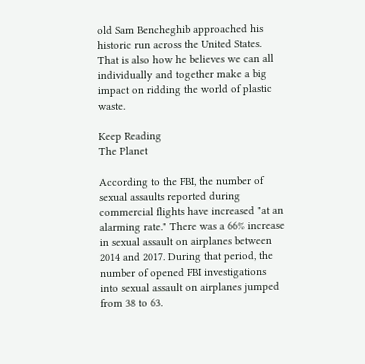old Sam Bencheghib approached his historic run across the United States. That is also how he believes we can all individually and together make a big impact on ridding the world of plastic waste.

Keep Reading
The Planet

According to the FBI, the number of sexual assaults reported during commercial flights have increased "at an alarming rate." There was a 66% increase in sexual assault on airplanes between 2014 and 2017. During that period, the number of opened FBI investigations into sexual assault on airplanes jumped from 38 to 63.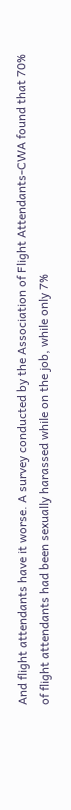And flight attendants have it worse. A survey conducted by the Association of Flight Attendants-CWA found that 70% of flight attendants had been sexually harassed while on the job, while only 7%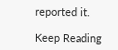reported it.

Keep Reading